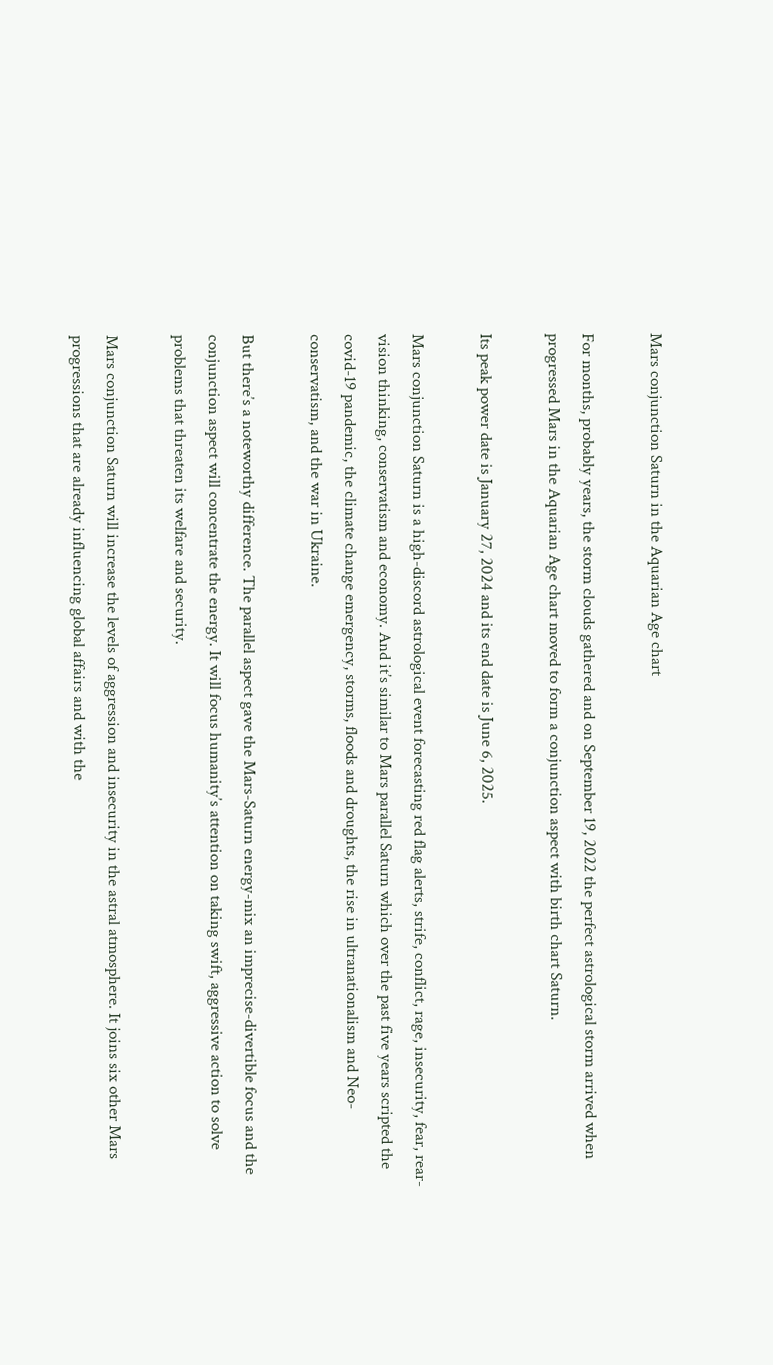Mars conjunction Saturn in the Aquarian Age chart

For months, probably years, the storm clouds gathered and on September 19, 2022 the perfect astrological storm arrived when progressed Mars in the Aquarian Age chart moved to form a conjunction aspect with birth chart Saturn.

Its peak power date is January 27, 2024 and its end date is June 6, 2025.

Mars conjunction Saturn is a high-discord astrological event forecasting red flag alerts, strife, conflict, rage, insecurity, fear, rear-vision thinking, conservatism and economy. And it’s similar to Mars parallel Saturn which over the past five years scripted the covid-19 pandemic, the climate change emergency, storms, floods and droughts, the rise in ultranationalism and Neo-conservatism, and the war in Ukraine.

But there’s a noteworthy difference. The parallel aspect gave the Mars-Saturn energy-mix an imprecise-divertible focus and the conjunction aspect will concentrate the energy. It will focus humanity’s attention on taking swift, aggressive action to solve problems that threaten its welfare and security.

Mars conjunction Saturn will increase the levels of aggression and insecurity in the astral atmosphere. It joins six other Mars progressions that are already influencing global affairs and with the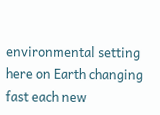environmental setting here on Earth changing fast each new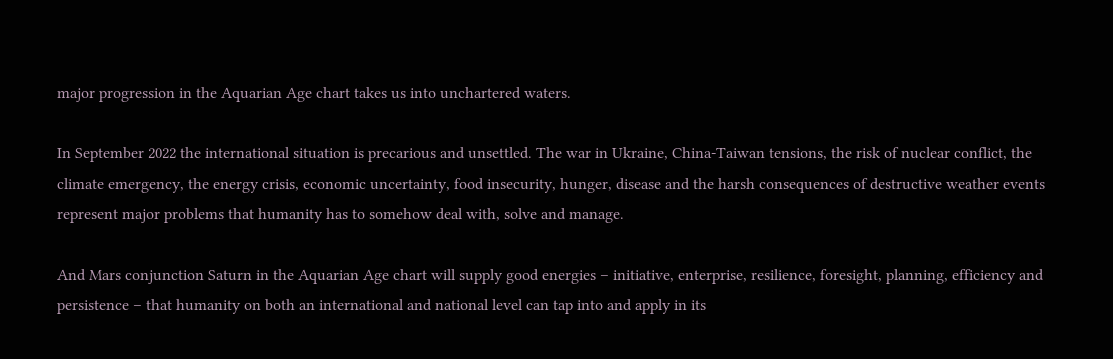major progression in the Aquarian Age chart takes us into unchartered waters.

In September 2022 the international situation is precarious and unsettled. The war in Ukraine, China-Taiwan tensions, the risk of nuclear conflict, the climate emergency, the energy crisis, economic uncertainty, food insecurity, hunger, disease and the harsh consequences of destructive weather events represent major problems that humanity has to somehow deal with, solve and manage.

And Mars conjunction Saturn in the Aquarian Age chart will supply good energies – initiative, enterprise, resilience, foresight, planning, efficiency and persistence – that humanity on both an international and national level can tap into and apply in its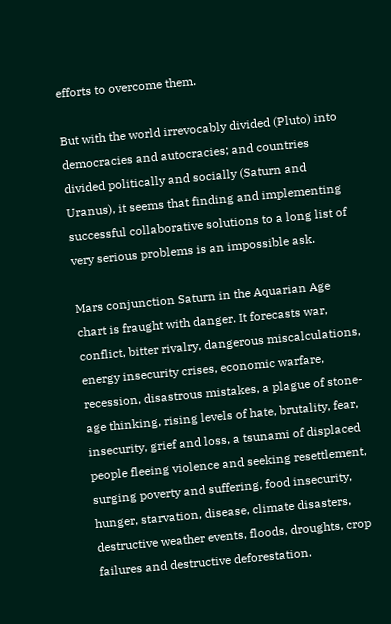efforts to overcome them.

But with the world irrevocably divided (Pluto) into democracies and autocracies; and countries divided politically and socially (Saturn and Uranus), it seems that finding and implementing successful collaborative solutions to a long list of very serious problems is an impossible ask.

Mars conjunction Saturn in the Aquarian Age chart is fraught with danger. It forecasts war, conflict, bitter rivalry, dangerous miscalculations, energy insecurity crises, economic warfare, recession, disastrous mistakes, a plague of stone-age thinking, rising levels of hate, brutality, fear, insecurity, grief and loss, a tsunami of displaced people fleeing violence and seeking resettlement, surging poverty and suffering, food insecurity, hunger, starvation, disease, climate disasters, destructive weather events, floods, droughts, crop failures and destructive deforestation.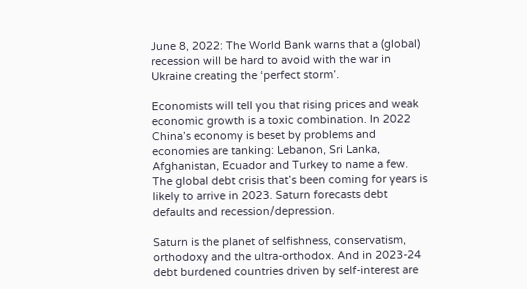June 8, 2022: The World Bank warns that a (global) recession will be hard to avoid with the war in Ukraine creating the ‘perfect storm’.

Economists will tell you that rising prices and weak economic growth is a toxic combination. In 2022 China’s economy is beset by problems and economies are tanking: Lebanon, Sri Lanka, Afghanistan, Ecuador and Turkey to name a few. The global debt crisis that’s been coming for years is likely to arrive in 2023. Saturn forecasts debt defaults and recession/depression.

Saturn is the planet of selfishness, conservatism, orthodoxy and the ultra-orthodox. And in 2023-24 debt burdened countries driven by self-interest are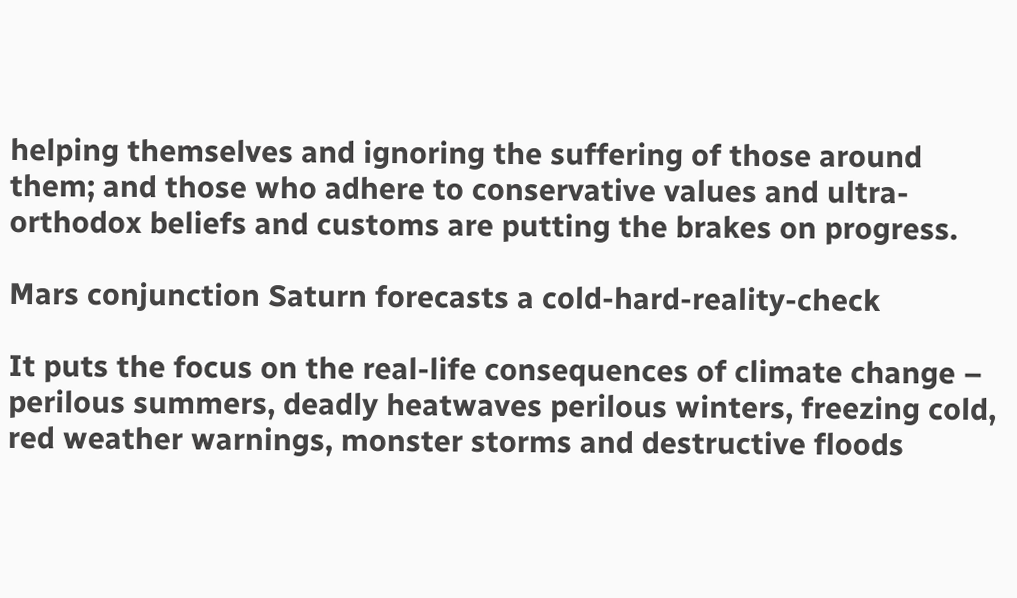helping themselves and ignoring the suffering of those around them; and those who adhere to conservative values and ultra-orthodox beliefs and customs are putting the brakes on progress.

Mars conjunction Saturn forecasts a cold-hard-reality-check

It puts the focus on the real-life consequences of climate change – perilous summers, deadly heatwaves perilous winters, freezing cold, red weather warnings, monster storms and destructive floods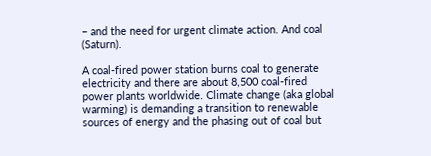– and the need for urgent climate action. And coal (Saturn).

A coal-fired power station burns coal to generate electricity and there are about 8,500 coal-fired power plants worldwide. Climate change (aka global warming) is demanding a transition to renewable sources of energy and the phasing out of coal but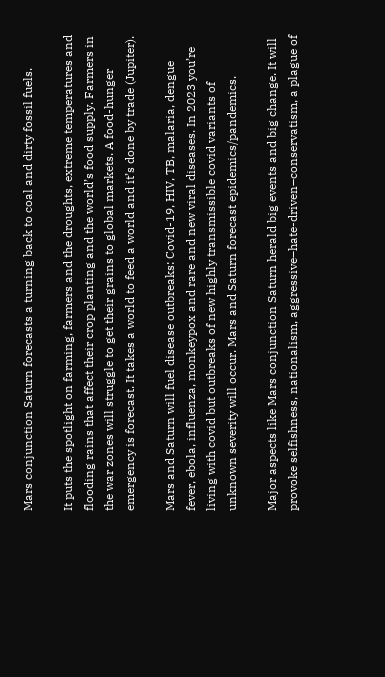Mars conjunction Saturn forecasts a turning back to coal and dirty fossil fuels.

It puts the spotlight on farming, farmers and the droughts, extreme temperatures and flooding rains that affect their crop planting and the world’s food supply. Farmers in the war zones will struggle to get their grains to global markets. A food-hunger emergency is forecast. It takes a world to feed a world and it’s done by trade (Jupiter).

Mars and Saturn will fuel disease outbreaks: Covid-19, HIV, TB, malaria, dengue fever, ebola, influenza, monkeypox and rare and new viral diseases. In 2023 you’re living with covid but outbreaks of new highly transmissible covid variants of unknown severity will occur. Mars and Saturn forecast epidemics/pandemics.

Major aspects like Mars conjunction Saturn herald big events and big change. It will provoke selfishness, nationalism, aggressive–hate-driven–conservatism, a plague of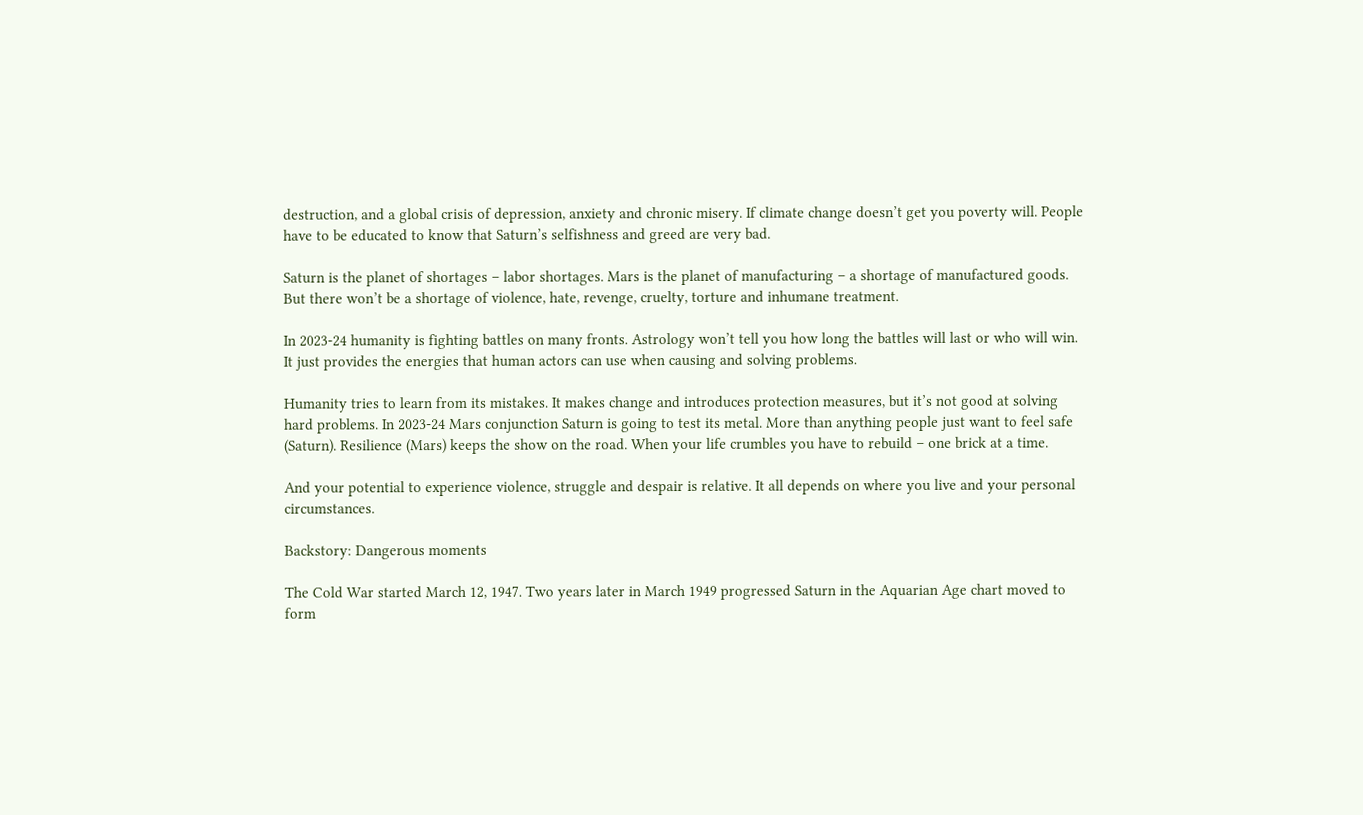destruction, and a global crisis of depression, anxiety and chronic misery. If climate change doesn’t get you poverty will. People have to be educated to know that Saturn’s selfishness and greed are very bad.

Saturn is the planet of shortages – labor shortages. Mars is the planet of manufacturing – a shortage of manufactured goods. But there won’t be a shortage of violence, hate, revenge, cruelty, torture and inhumane treatment.

In 2023-24 humanity is fighting battles on many fronts. Astrology won’t tell you how long the battles will last or who will win. It just provides the energies that human actors can use when causing and solving problems.

Humanity tries to learn from its mistakes. It makes change and introduces protection measures, but it’s not good at solving hard problems. In 2023-24 Mars conjunction Saturn is going to test its metal. More than anything people just want to feel safe (Saturn). Resilience (Mars) keeps the show on the road. When your life crumbles you have to rebuild – one brick at a time.

And your potential to experience violence, struggle and despair is relative. It all depends on where you live and your personal circumstances.

Backstory: Dangerous moments

The Cold War started March 12, 1947. Two years later in March 1949 progressed Saturn in the Aquarian Age chart moved to form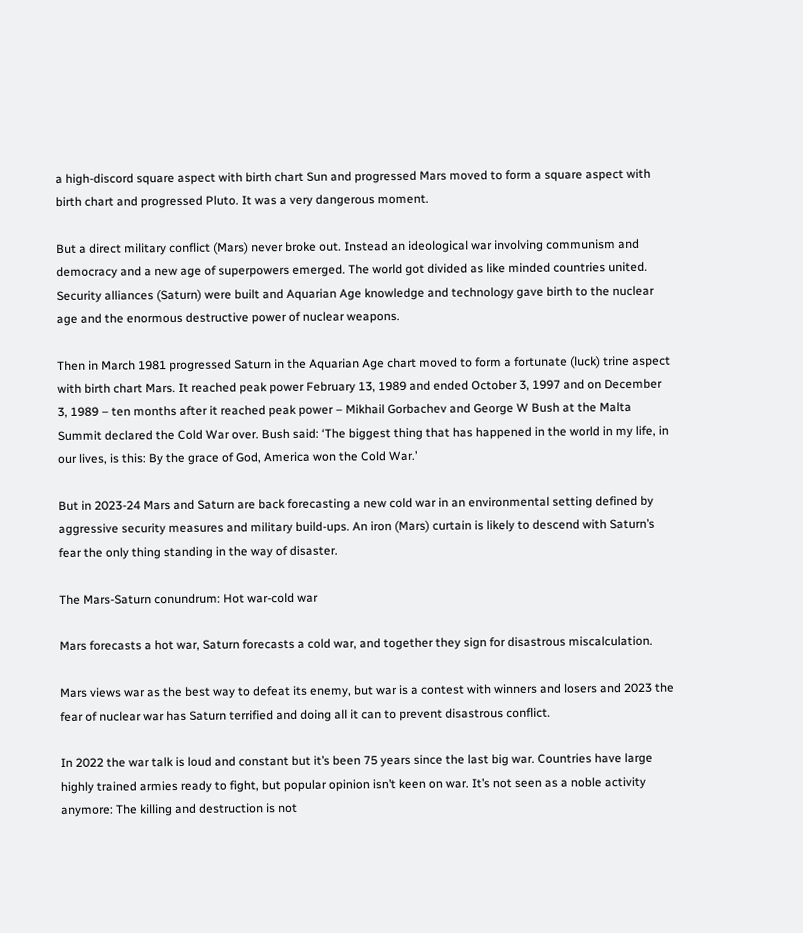a high-discord square aspect with birth chart Sun and progressed Mars moved to form a square aspect with birth chart and progressed Pluto. It was a very dangerous moment.

But a direct military conflict (Mars) never broke out. Instead an ideological war involving communism and democracy and a new age of superpowers emerged. The world got divided as like minded countries united. Security alliances (Saturn) were built and Aquarian Age knowledge and technology gave birth to the nuclear age and the enormous destructive power of nuclear weapons.

Then in March 1981 progressed Saturn in the Aquarian Age chart moved to form a fortunate (luck) trine aspect with birth chart Mars. It reached peak power February 13, 1989 and ended October 3, 1997 and on December 3, 1989 – ten months after it reached peak power – Mikhail Gorbachev and George W Bush at the Malta Summit declared the Cold War over. Bush said: ‘The biggest thing that has happened in the world in my life, in our lives, is this: By the grace of God, America won the Cold War.’

But in 2023-24 Mars and Saturn are back forecasting a new cold war in an environmental setting defined by aggressive security measures and military build-ups. An iron (Mars) curtain is likely to descend with Saturn’s fear the only thing standing in the way of disaster.

The Mars-Saturn conundrum: Hot war-cold war

Mars forecasts a hot war, Saturn forecasts a cold war, and together they sign for disastrous miscalculation.

Mars views war as the best way to defeat its enemy, but war is a contest with winners and losers and 2023 the fear of nuclear war has Saturn terrified and doing all it can to prevent disastrous conflict.

In 2022 the war talk is loud and constant but it’s been 75 years since the last big war. Countries have large highly trained armies ready to fight, but popular opinion isn’t keen on war. It’s not seen as a noble activity anymore: The killing and destruction is not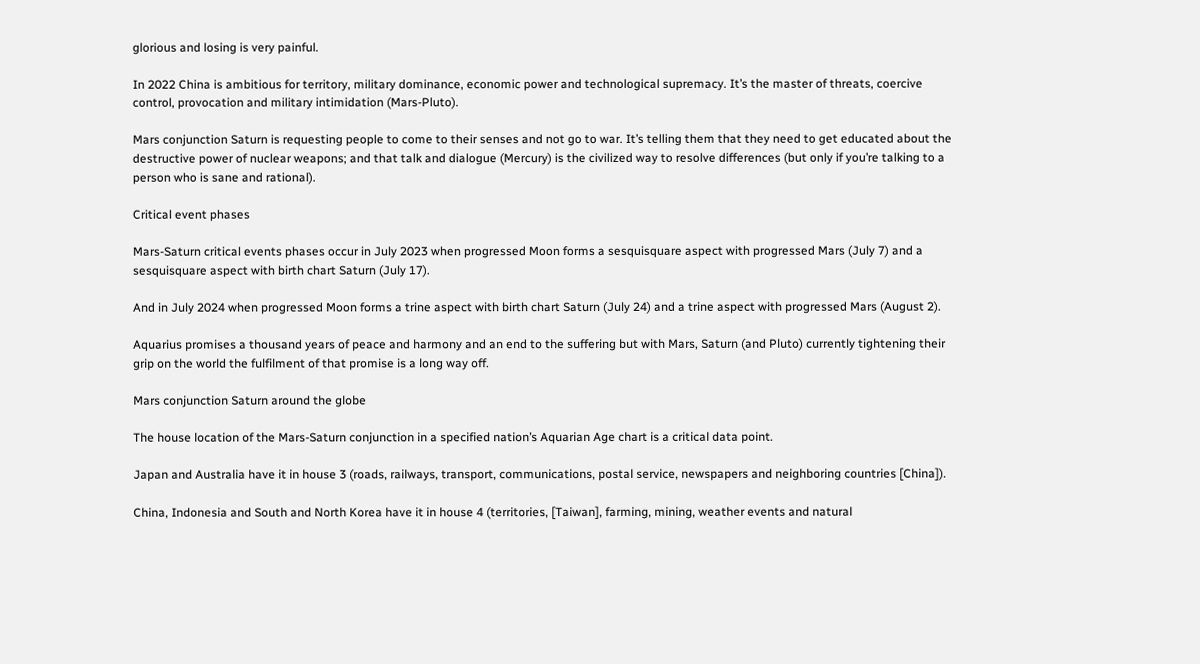glorious and losing is very painful.

In 2022 China is ambitious for territory, military dominance, economic power and technological supremacy. It’s the master of threats, coercive control, provocation and military intimidation (Mars-Pluto).

Mars conjunction Saturn is requesting people to come to their senses and not go to war. It’s telling them that they need to get educated about the destructive power of nuclear weapons; and that talk and dialogue (Mercury) is the civilized way to resolve differences (but only if you’re talking to a person who is sane and rational).

Critical event phases

Mars-Saturn critical events phases occur in July 2023 when progressed Moon forms a sesquisquare aspect with progressed Mars (July 7) and a sesquisquare aspect with birth chart Saturn (July 17).

And in July 2024 when progressed Moon forms a trine aspect with birth chart Saturn (July 24) and a trine aspect with progressed Mars (August 2).

Aquarius promises a thousand years of peace and harmony and an end to the suffering but with Mars, Saturn (and Pluto) currently tightening their grip on the world the fulfilment of that promise is a long way off.

Mars conjunction Saturn around the globe

The house location of the Mars-Saturn conjunction in a specified nation’s Aquarian Age chart is a critical data point.

Japan and Australia have it in house 3 (roads, railways, transport, communications, postal service, newspapers and neighboring countries [China]).

China, Indonesia and South and North Korea have it in house 4 (territories, [Taiwan], farming, mining, weather events and natural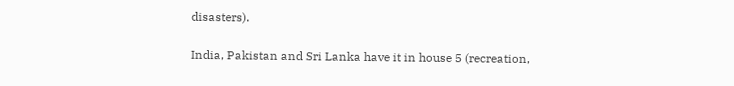disasters).

India, Pakistan and Sri Lanka have it in house 5 (recreation,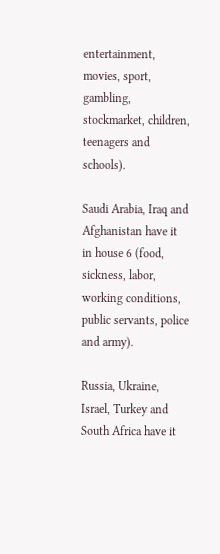entertainment, movies, sport, gambling, stockmarket, children, teenagers and schools).

Saudi Arabia, Iraq and Afghanistan have it in house 6 (food, sickness, labor, working conditions, public servants, police and army).

Russia, Ukraine, Israel, Turkey and South Africa have it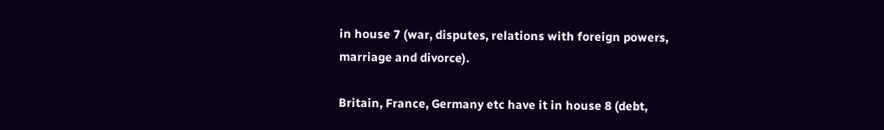in house 7 (war, disputes, relations with foreign powers, marriage and divorce).

Britain, France, Germany etc have it in house 8 (debt,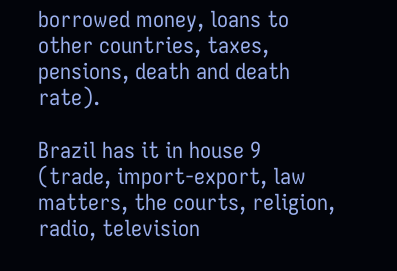borrowed money, loans to other countries, taxes, pensions, death and death rate).

Brazil has it in house 9 (trade, import-export, law matters, the courts, religion, radio, television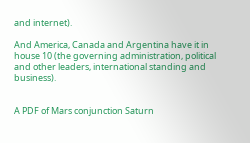and internet).

And America, Canada and Argentina have it in house 10 (the governing administration, political and other leaders, international standing and business).


A PDF of Mars conjunction Saturn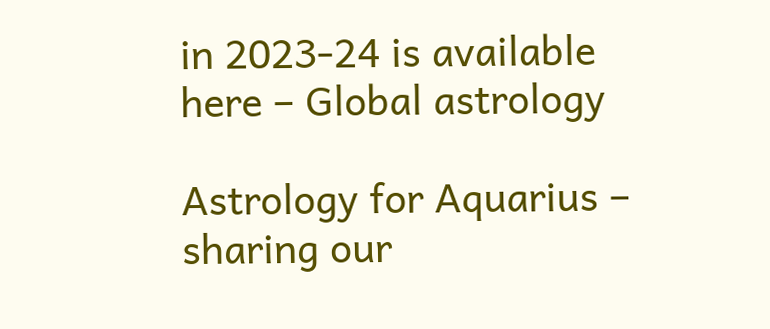in 2023-24 is available here – Global astrology

Astrology for Aquarius – sharing our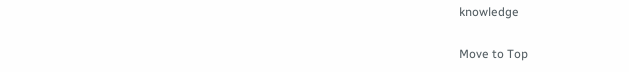knowledge

Move to Top